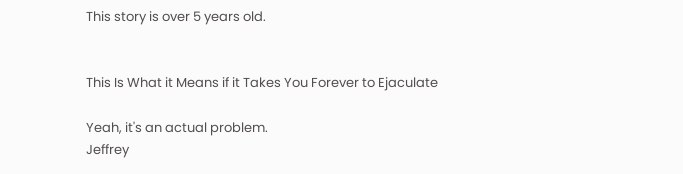This story is over 5 years old.


This Is What it Means if it Takes You Forever to Ejaculate

Yeah, it's an actual problem.
Jeffrey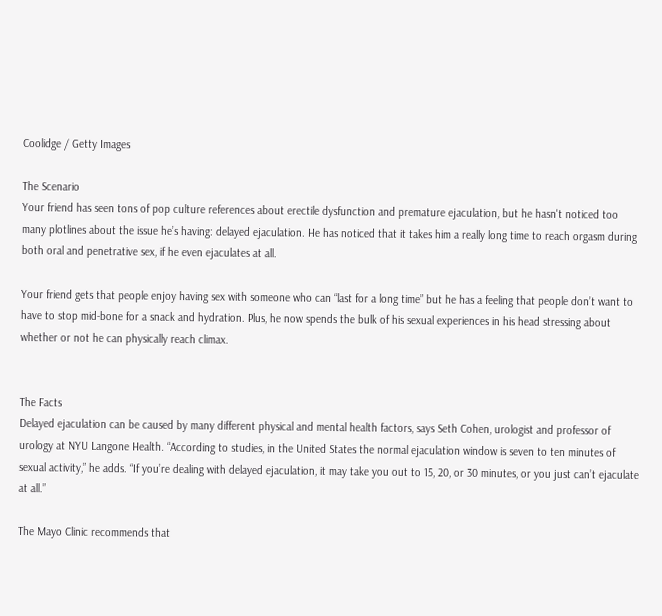Coolidge / Getty Images

The Scenario
Your friend has seen tons of pop culture references about erectile dysfunction and premature ejaculation, but he hasn't noticed too many plotlines about the issue he’s having: delayed ejaculation. He has noticed that it takes him a really long time to reach orgasm during both oral and penetrative sex, if he even ejaculates at all.

Your friend gets that people enjoy having sex with someone who can “last for a long time” but he has a feeling that people don’t want to have to stop mid-bone for a snack and hydration. Plus, he now spends the bulk of his sexual experiences in his head stressing about whether or not he can physically reach climax.


The Facts
Delayed ejaculation can be caused by many different physical and mental health factors, says Seth Cohen, urologist and professor of urology at NYU Langone Health. “According to studies, in the United States the normal ejaculation window is seven to ten minutes of sexual activity,” he adds. “If you’re dealing with delayed ejaculation, it may take you out to 15, 20, or 30 minutes, or you just can’t ejaculate at all.”

The Mayo Clinic recommends that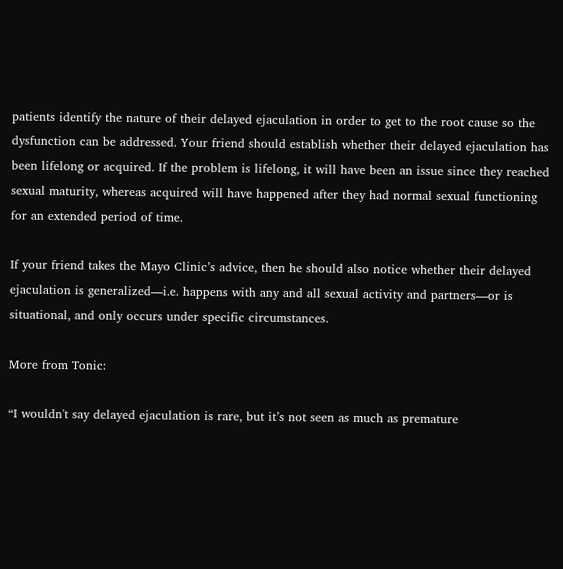patients identify the nature of their delayed ejaculation in order to get to the root cause so the dysfunction can be addressed. Your friend should establish whether their delayed ejaculation has been lifelong or acquired. If the problem is lifelong, it will have been an issue since they reached sexual maturity, whereas acquired will have happened after they had normal sexual functioning for an extended period of time.

If your friend takes the Mayo Clinic’s advice, then he should also notice whether their delayed ejaculation is generalized—i.e. happens with any and all sexual activity and partners—or is situational, and only occurs under specific circumstances.

More from Tonic:

“I wouldn't say delayed ejaculation is rare, but it’s not seen as much as premature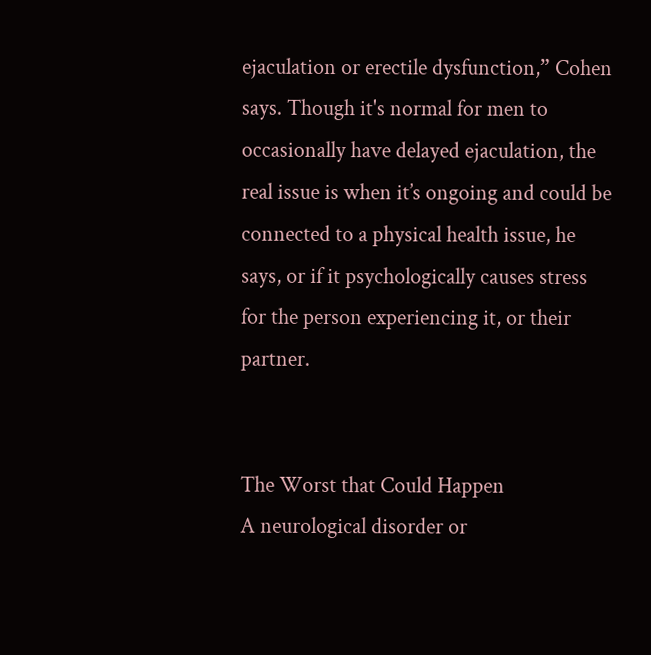ejaculation or erectile dysfunction,” Cohen says. Though it's normal for men to occasionally have delayed ejaculation, the real issue is when it’s ongoing and could be connected to a physical health issue, he says, or if it psychologically causes stress for the person experiencing it, or their partner.


The Worst that Could Happen
A neurological disorder or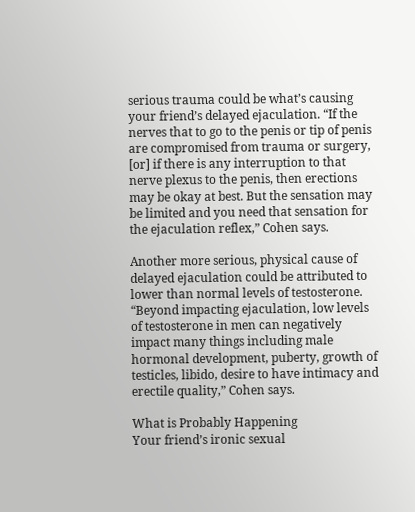serious trauma could be what’s causing your friend’s delayed ejaculation. “If the nerves that to go to the penis or tip of penis are compromised from trauma or surgery, [or] if there is any interruption to that nerve plexus to the penis, then erections may be okay at best. But the sensation may be limited and you need that sensation for the ejaculation reflex,” Cohen says.

Another more serious, physical cause of delayed ejaculation could be attributed to lower than normal levels of testosterone. “Beyond impacting ejaculation, low levels of testosterone in men can negatively impact many things including male hormonal development, puberty, growth of testicles, libido, desire to have intimacy and erectile quality,” Cohen says.

What is Probably Happening
Your friend’s ironic sexual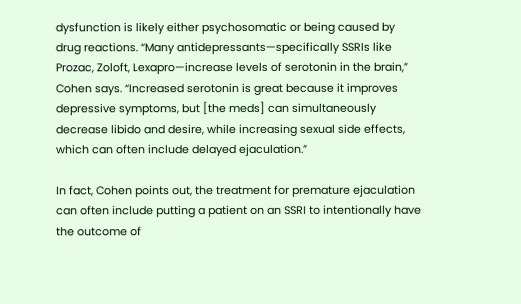dysfunction is likely either psychosomatic or being caused by drug reactions. “Many antidepressants—specifically SSRIs like Prozac, Zoloft, Lexapro—increase levels of serotonin in the brain,” Cohen says. “Increased serotonin is great because it improves depressive symptoms, but [the meds] can simultaneously decrease libido and desire, while increasing sexual side effects, which can often include delayed ejaculation.”

In fact, Cohen points out, the treatment for premature ejaculation can often include putting a patient on an SSRI to intentionally have the outcome of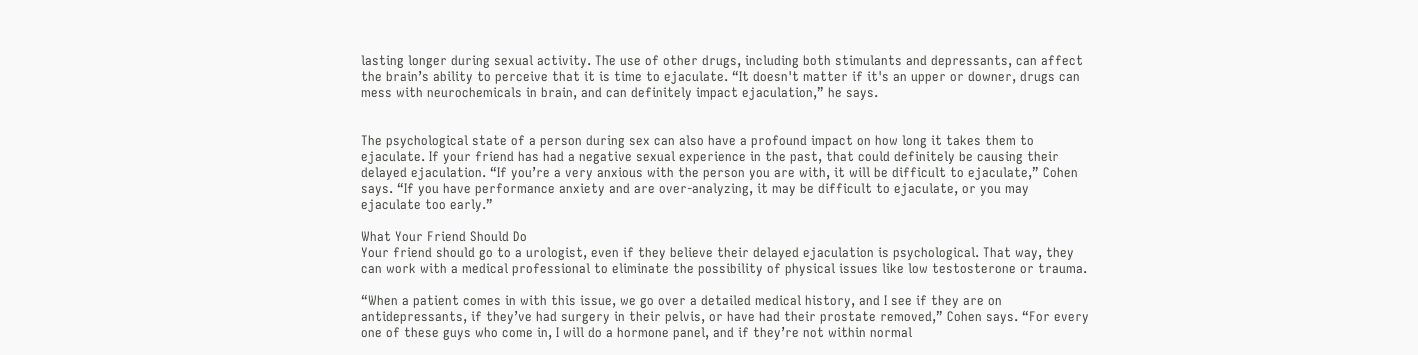lasting longer during sexual activity. The use of other drugs, including both stimulants and depressants, can affect the brain’s ability to perceive that it is time to ejaculate. “It doesn't matter if it's an upper or downer, drugs can mess with neurochemicals in brain, and can definitely impact ejaculation,” he says.


The psychological state of a person during sex can also have a profound impact on how long it takes them to ejaculate. If your friend has had a negative sexual experience in the past, that could definitely be causing their delayed ejaculation. “If you’re a very anxious with the person you are with, it will be difficult to ejaculate,” Cohen says. “If you have performance anxiety and are over-analyzing, it may be difficult to ejaculate, or you may ejaculate too early.”

What Your Friend Should Do
Your friend should go to a urologist, even if they believe their delayed ejaculation is psychological. That way, they can work with a medical professional to eliminate the possibility of physical issues like low testosterone or trauma.

“When a patient comes in with this issue, we go over a detailed medical history, and I see if they are on antidepressants, if they’ve had surgery in their pelvis, or have had their prostate removed,” Cohen says. “For every one of these guys who come in, I will do a hormone panel, and if they’re not within normal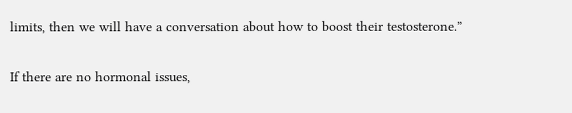limits, then we will have a conversation about how to boost their testosterone.”

If there are no hormonal issues,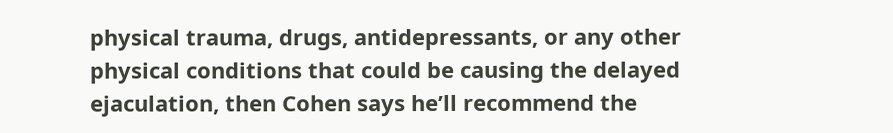physical trauma, drugs, antidepressants, or any other physical conditions that could be causing the delayed ejaculation, then Cohen says he’ll recommend the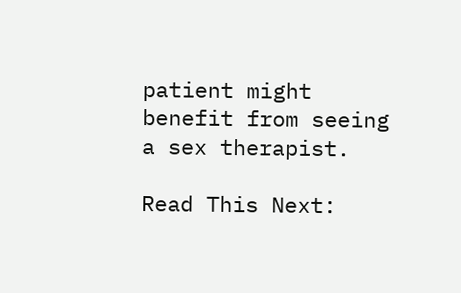patient might benefit from seeing a sex therapist.

Read This Next: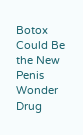Botox Could Be the New Penis Wonder Drug